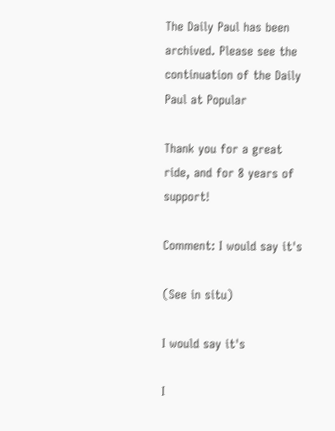The Daily Paul has been archived. Please see the continuation of the Daily Paul at Popular

Thank you for a great ride, and for 8 years of support!

Comment: I would say it's

(See in situ)

I would say it's

I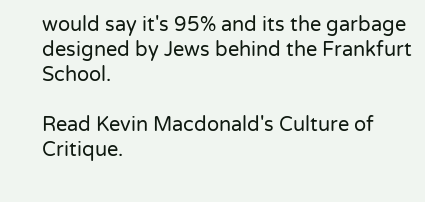would say it's 95% and its the garbage designed by Jews behind the Frankfurt School.

Read Kevin Macdonald's Culture of Critique.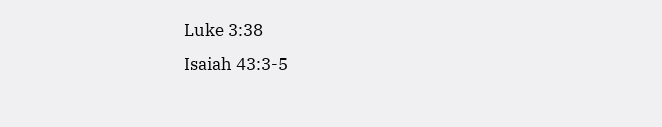Luke 3:38
Isaiah 43:3-5